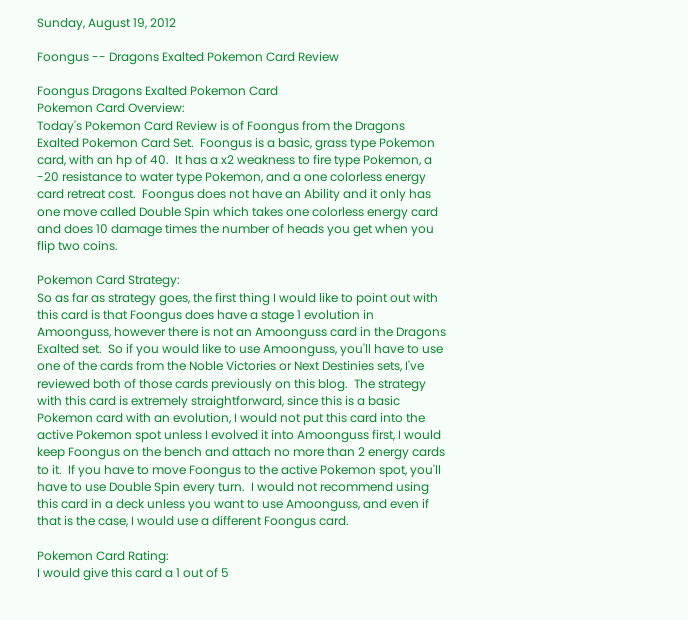Sunday, August 19, 2012

Foongus -- Dragons Exalted Pokemon Card Review

Foongus Dragons Exalted Pokemon Card
Pokemon Card Overview:
Today's Pokemon Card Review is of Foongus from the Dragons Exalted Pokemon Card Set.  Foongus is a basic, grass type Pokemon card, with an hp of 40.  It has a x2 weakness to fire type Pokemon, a -20 resistance to water type Pokemon, and a one colorless energy card retreat cost.  Foongus does not have an Ability and it only has one move called Double Spin which takes one colorless energy card and does 10 damage times the number of heads you get when you flip two coins.

Pokemon Card Strategy:
So as far as strategy goes, the first thing I would like to point out with this card is that Foongus does have a stage 1 evolution in Amoonguss, however there is not an Amoonguss card in the Dragons Exalted set.  So if you would like to use Amoonguss, you'll have to use one of the cards from the Noble Victories or Next Destinies sets, I've reviewed both of those cards previously on this blog.  The strategy with this card is extremely straightforward, since this is a basic Pokemon card with an evolution, I would not put this card into the active Pokemon spot unless I evolved it into Amoonguss first, I would keep Foongus on the bench and attach no more than 2 energy cards to it.  If you have to move Foongus to the active Pokemon spot, you'll have to use Double Spin every turn.  I would not recommend using this card in a deck unless you want to use Amoonguss, and even if that is the case, I would use a different Foongus card.

Pokemon Card Rating:
I would give this card a 1 out of 5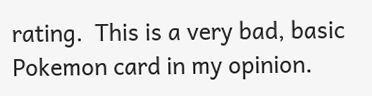rating.  This is a very bad, basic Pokemon card in my opinion.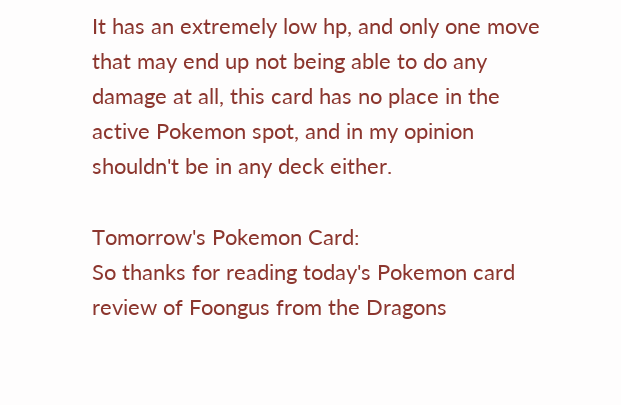It has an extremely low hp, and only one move that may end up not being able to do any damage at all, this card has no place in the active Pokemon spot, and in my opinion shouldn't be in any deck either.

Tomorrow's Pokemon Card:
So thanks for reading today's Pokemon card review of Foongus from the Dragons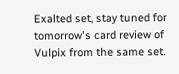Exalted set, stay tuned for tomorrow's card review of Vulpix from the same set.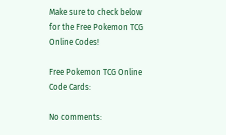Make sure to check below for the Free Pokemon TCG Online Codes!

Free Pokemon TCG Online Code Cards:

No comments: